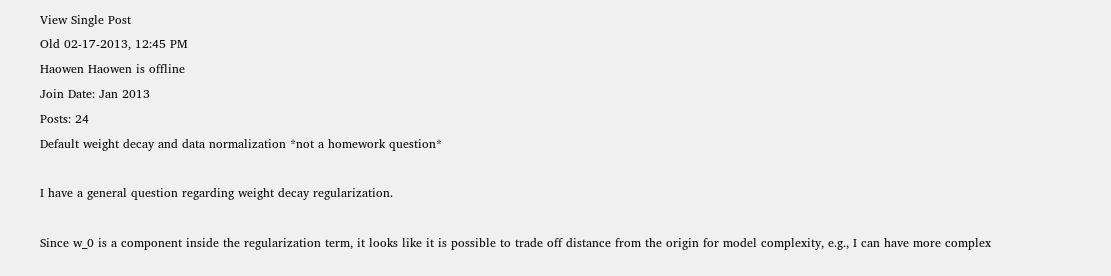View Single Post
Old 02-17-2013, 12:45 PM
Haowen Haowen is offline
Join Date: Jan 2013
Posts: 24
Default weight decay and data normalization *not a homework question*

I have a general question regarding weight decay regularization.

Since w_0 is a component inside the regularization term, it looks like it is possible to trade off distance from the origin for model complexity, e.g., I can have more complex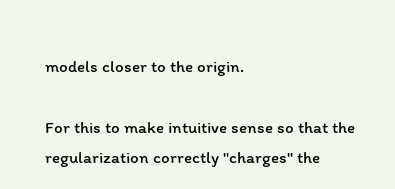models closer to the origin.

For this to make intuitive sense so that the regularization correctly "charges" the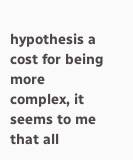hypothesis a cost for being more complex, it seems to me that all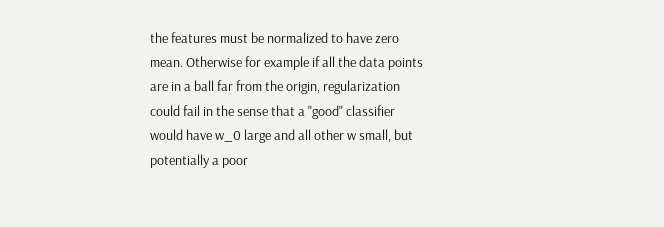the features must be normalized to have zero mean. Otherwise for example if all the data points are in a ball far from the origin, regularization could fail in the sense that a "good" classifier would have w_0 large and all other w small, but potentially a poor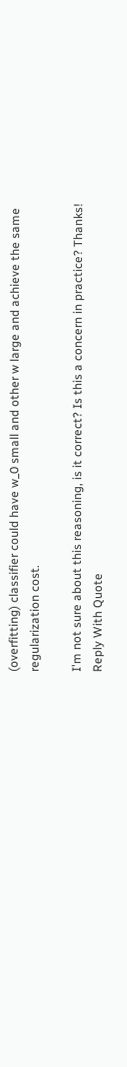(overfitting) classifier could have w_0 small and other w large and achieve the same regularization cost.

I'm not sure about this reasoning, is it correct? Is this a concern in practice? Thanks!
Reply With Quote